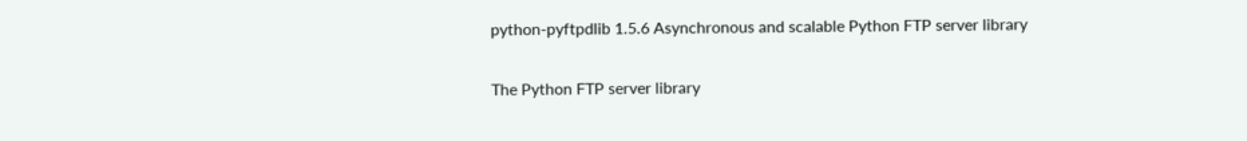python-pyftpdlib 1.5.6 Asynchronous and scalable Python FTP server library

The Python FTP server library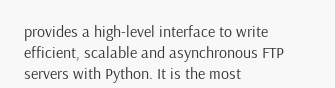provides a high-level interface to write efficient, scalable and asynchronous FTP servers with Python. It is the most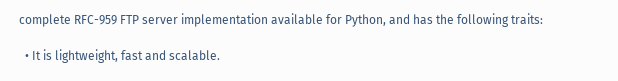complete RFC-959 FTP server implementation available for Python, and has the following traits:

  • It is lightweight, fast and scalable.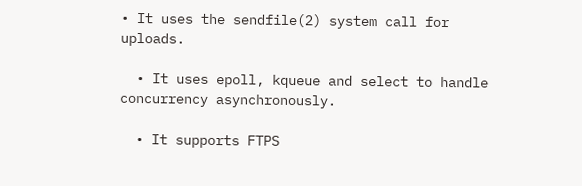• It uses the sendfile(2) system call for uploads.

  • It uses epoll, kqueue and select to handle concurrency asynchronously.

  • It supports FTPS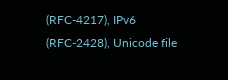(RFC-4217), IPv6 (RFC-2428), Unicode file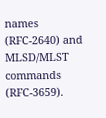names (RFC-2640) and MLSD/MLST commands (RFC-3659).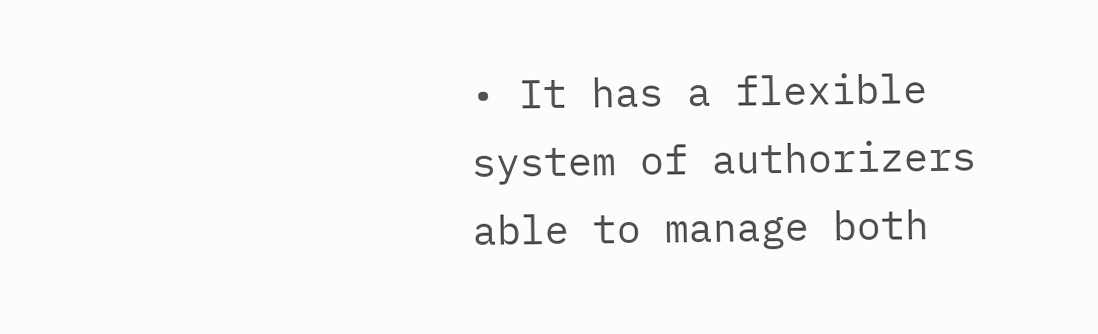• It has a flexible system of authorizers able to manage both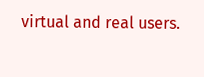virtual and real users.